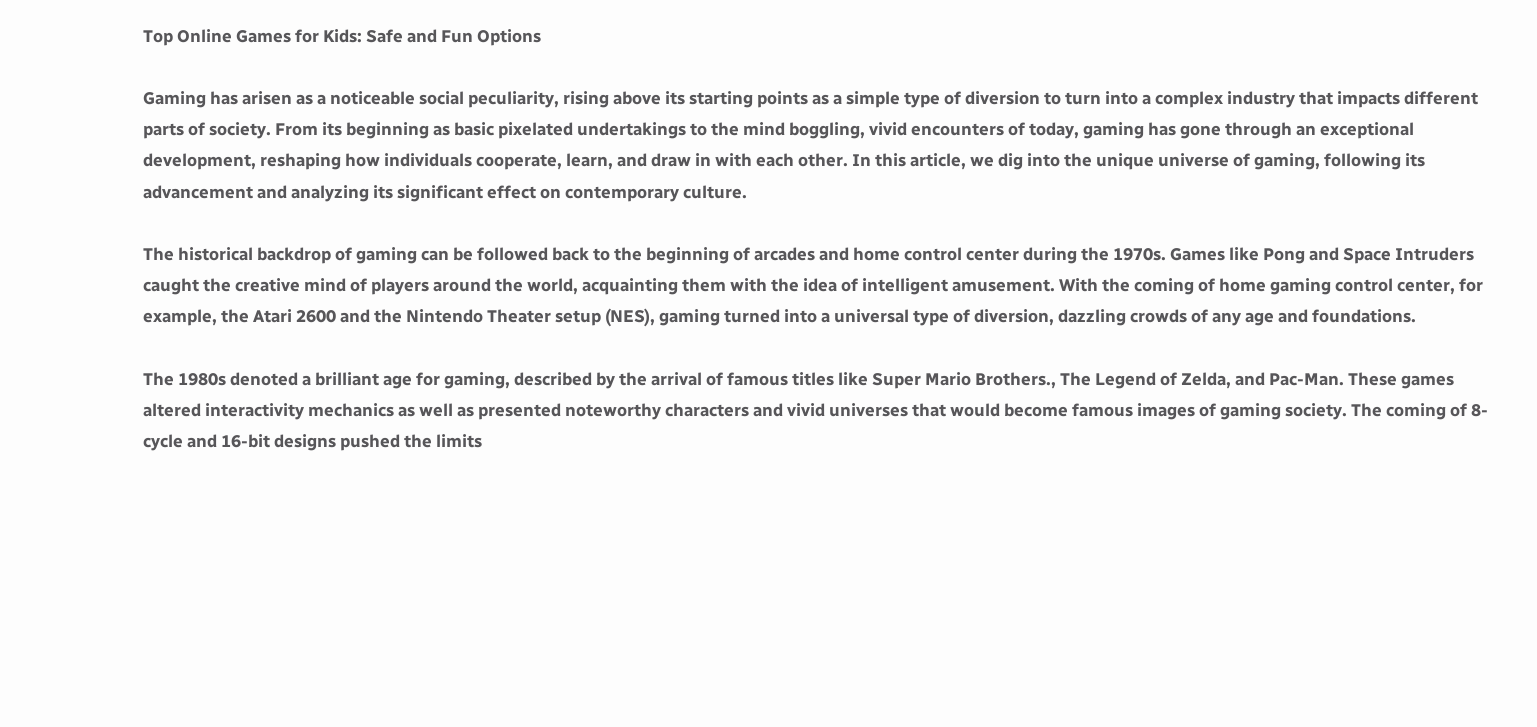Top Online Games for Kids: Safe and Fun Options

Gaming has arisen as a noticeable social peculiarity, rising above its starting points as a simple type of diversion to turn into a complex industry that impacts different parts of society. From its beginning as basic pixelated undertakings to the mind boggling, vivid encounters of today, gaming has gone through an exceptional development, reshaping how individuals cooperate, learn, and draw in with each other. In this article, we dig into the unique universe of gaming, following its advancement and analyzing its significant effect on contemporary culture.

The historical backdrop of gaming can be followed back to the beginning of arcades and home control center during the 1970s. Games like Pong and Space Intruders caught the creative mind of players around the world, acquainting them with the idea of intelligent amusement. With the coming of home gaming control center, for example, the Atari 2600 and the Nintendo Theater setup (NES), gaming turned into a universal type of diversion, dazzling crowds of any age and foundations.

The 1980s denoted a brilliant age for gaming, described by the arrival of famous titles like Super Mario Brothers., The Legend of Zelda, and Pac-Man. These games altered interactivity mechanics as well as presented noteworthy characters and vivid universes that would become famous images of gaming society. The coming of 8-cycle and 16-bit designs pushed the limits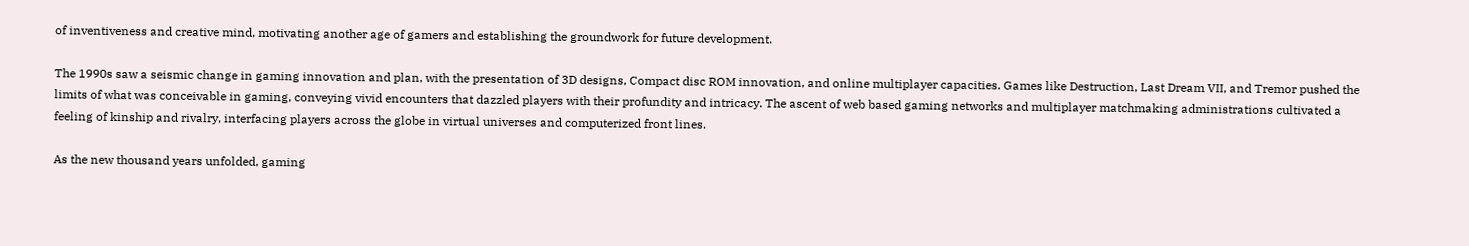of inventiveness and creative mind, motivating another age of gamers and establishing the groundwork for future development.

The 1990s saw a seismic change in gaming innovation and plan, with the presentation of 3D designs, Compact disc ROM innovation, and online multiplayer capacities. Games like Destruction, Last Dream VII, and Tremor pushed the limits of what was conceivable in gaming, conveying vivid encounters that dazzled players with their profundity and intricacy. The ascent of web based gaming networks and multiplayer matchmaking administrations cultivated a feeling of kinship and rivalry, interfacing players across the globe in virtual universes and computerized front lines.

As the new thousand years unfolded, gaming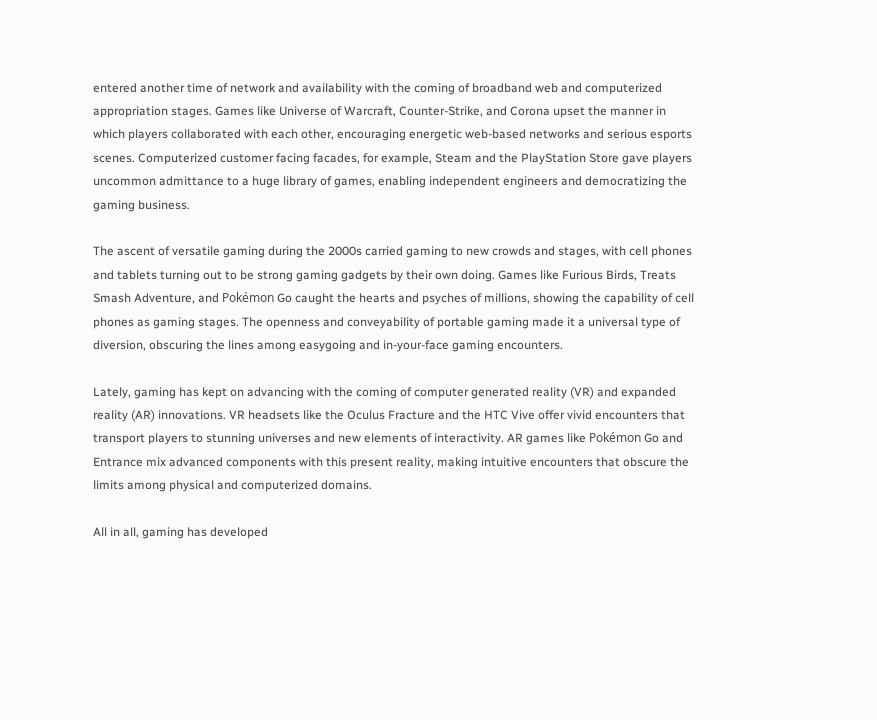entered another time of network and availability with the coming of broadband web and computerized appropriation stages. Games like Universe of Warcraft, Counter-Strike, and Corona upset the manner in which players collaborated with each other, encouraging energetic web-based networks and serious esports scenes. Computerized customer facing facades, for example, Steam and the PlayStation Store gave players uncommon admittance to a huge library of games, enabling independent engineers and democratizing the gaming business.

The ascent of versatile gaming during the 2000s carried gaming to new crowds and stages, with cell phones and tablets turning out to be strong gaming gadgets by their own doing. Games like Furious Birds, Treats Smash Adventure, and Pokémon Go caught the hearts and psyches of millions, showing the capability of cell phones as gaming stages. The openness and conveyability of portable gaming made it a universal type of diversion, obscuring the lines among easygoing and in-your-face gaming encounters.

Lately, gaming has kept on advancing with the coming of computer generated reality (VR) and expanded reality (AR) innovations. VR headsets like the Oculus Fracture and the HTC Vive offer vivid encounters that transport players to stunning universes and new elements of interactivity. AR games like Pokémon Go and Entrance mix advanced components with this present reality, making intuitive encounters that obscure the limits among physical and computerized domains.

All in all, gaming has developed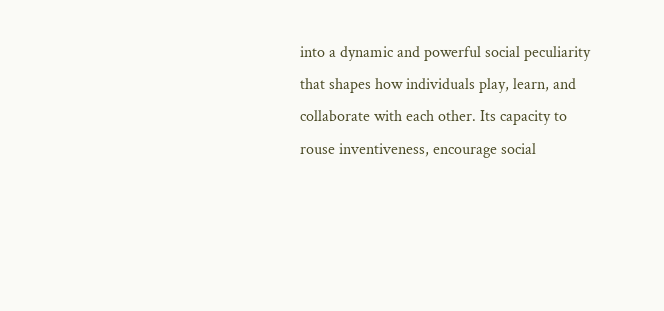into a dynamic and powerful social peculiarity that shapes how individuals play, learn, and collaborate with each other. Its capacity to rouse inventiveness, encourage social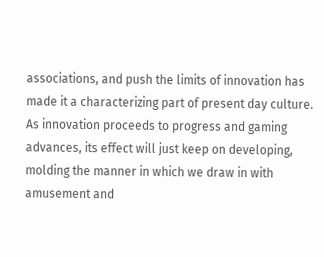associations, and push the limits of innovation has made it a characterizing part of present day culture. As innovation proceeds to progress and gaming advances, its effect will just keep on developing, molding the manner in which we draw in with amusement and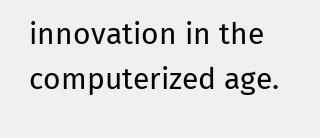innovation in the computerized age.